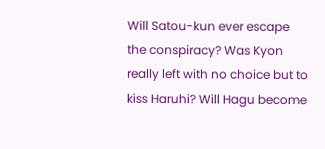Will Satou-kun ever escape the conspiracy? Was Kyon really left with no choice but to kiss Haruhi? Will Hagu become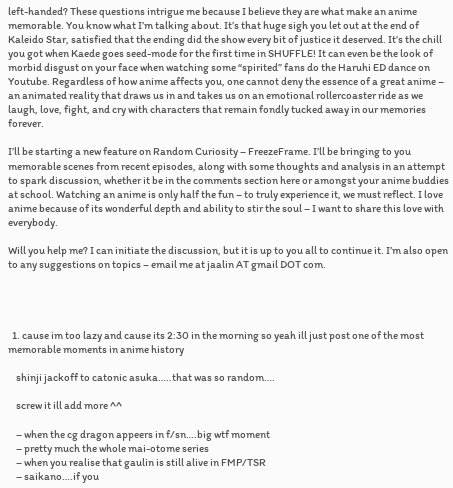left-handed? These questions intrigue me because I believe they are what make an anime memorable. You know what I’m talking about. It’s that huge sigh you let out at the end of Kaleido Star, satisfied that the ending did the show every bit of justice it deserved. It’s the chill you got when Kaede goes seed-mode for the first time in SHUFFLE! It can even be the look of morbid disgust on your face when watching some “spirited” fans do the Haruhi ED dance on Youtube. Regardless of how anime affects you, one cannot deny the essence of a great anime – an animated reality that draws us in and takes us on an emotional rollercoaster ride as we laugh, love, fight, and cry with characters that remain fondly tucked away in our memories forever.

I’ll be starting a new feature on Random Curiosity – FreezeFrame. I’ll be bringing to you memorable scenes from recent episodes, along with some thoughts and analysis in an attempt to spark discussion, whether it be in the comments section here or amongst your anime buddies at school. Watching an anime is only half the fun – to truly experience it, we must reflect. I love anime because of its wonderful depth and ability to stir the soul – I want to share this love with everybody.

Will you help me? I can initiate the discussion, but it is up to you all to continue it. I’m also open to any suggestions on topics – email me at jaalin AT gmail DOT com.




  1. cause im too lazy and cause its 2:30 in the morning so yeah ill just post one of the most memorable moments in anime history

    shinji jackoff to catonic asuka…..that was so random….

    screw it ill add more ^^

    – when the cg dragon appeers in f/sn….big wtf moment
    – pretty much the whole mai-otome series
    – when you realise that gaulin is still alive in FMP/TSR
    – saikano….if you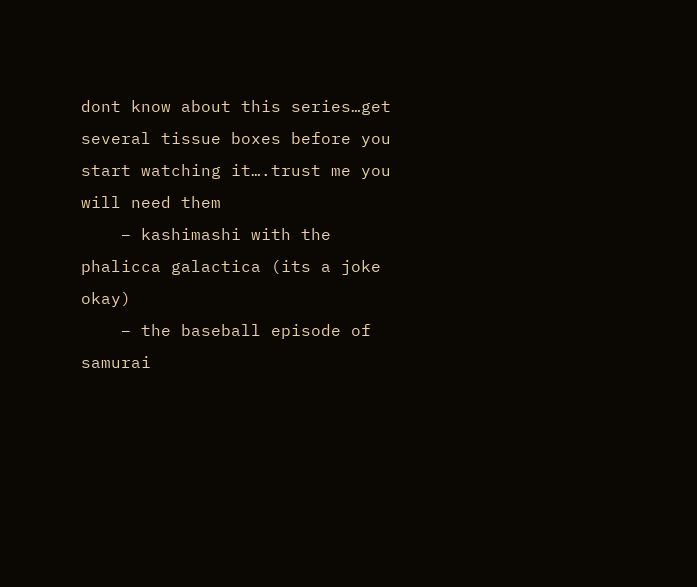dont know about this series…get several tissue boxes before you start watching it….trust me you will need them
    – kashimashi with the phalicca galactica (its a joke okay)
    – the baseball episode of samurai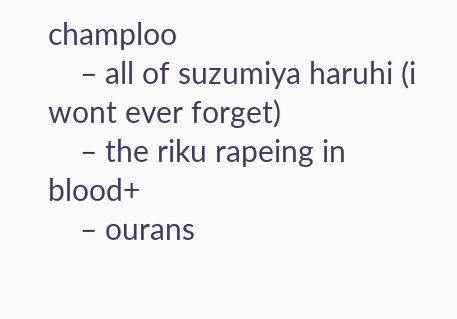champloo
    – all of suzumiya haruhi (i wont ever forget)
    – the riku rapeing in blood+
    – ourans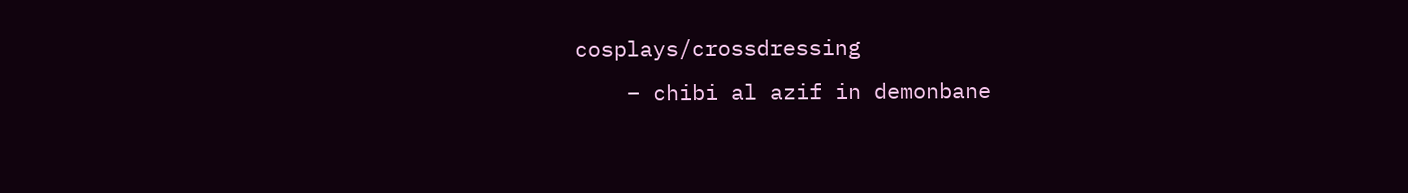cosplays/crossdressing
    – chibi al azif in demonbane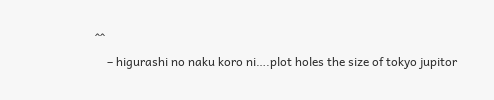^^
    – higurashi no naku koro ni….plot holes the size of tokyo jupitor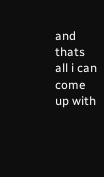and thats all i can come up with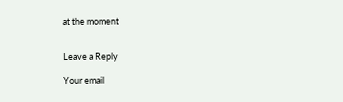at the moment


Leave a Reply

Your email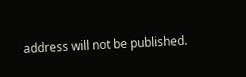address will not be published.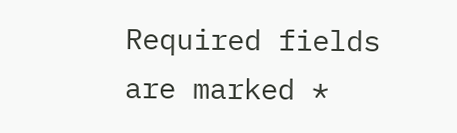Required fields are marked *